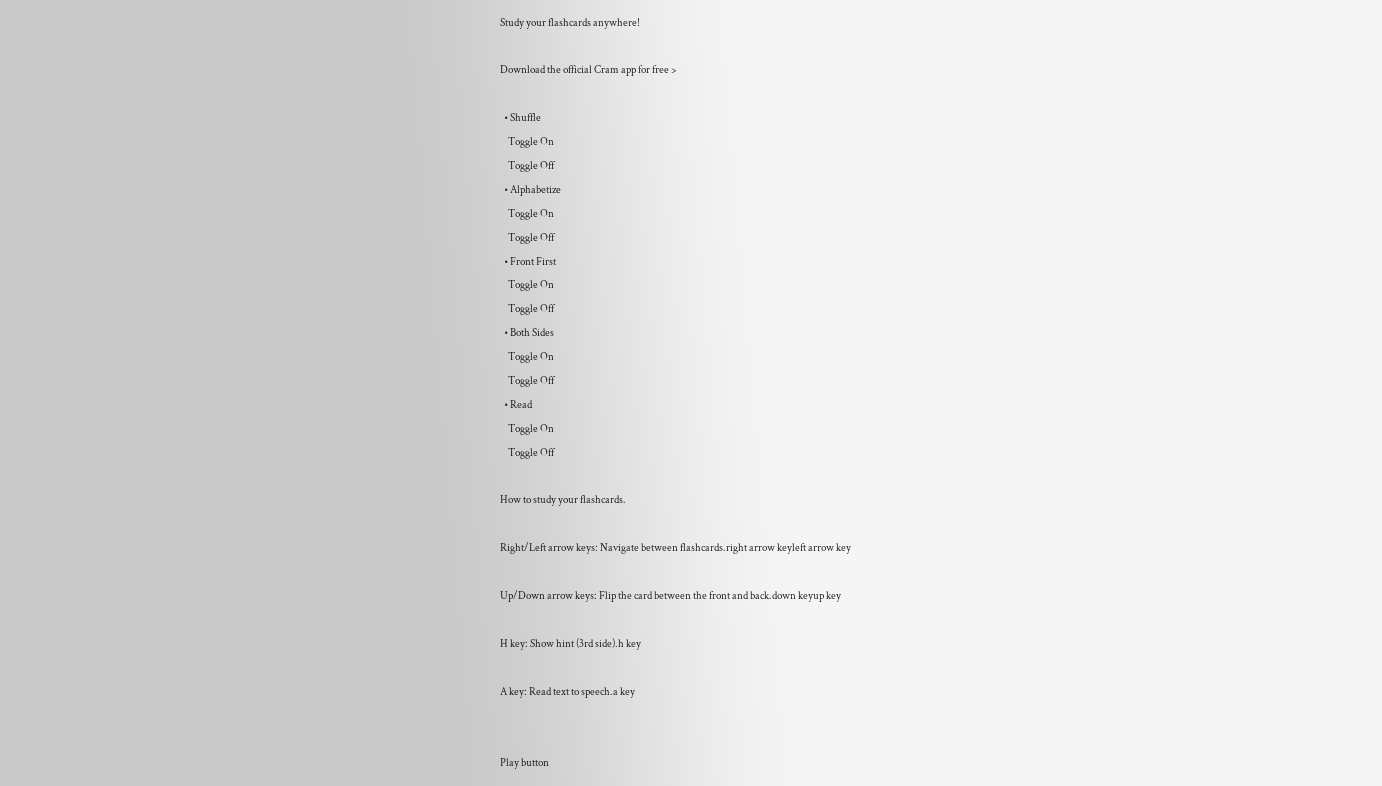Study your flashcards anywhere!

Download the official Cram app for free >

  • Shuffle
    Toggle On
    Toggle Off
  • Alphabetize
    Toggle On
    Toggle Off
  • Front First
    Toggle On
    Toggle Off
  • Both Sides
    Toggle On
    Toggle Off
  • Read
    Toggle On
    Toggle Off

How to study your flashcards.

Right/Left arrow keys: Navigate between flashcards.right arrow keyleft arrow key

Up/Down arrow keys: Flip the card between the front and back.down keyup key

H key: Show hint (3rd side).h key

A key: Read text to speech.a key


Play button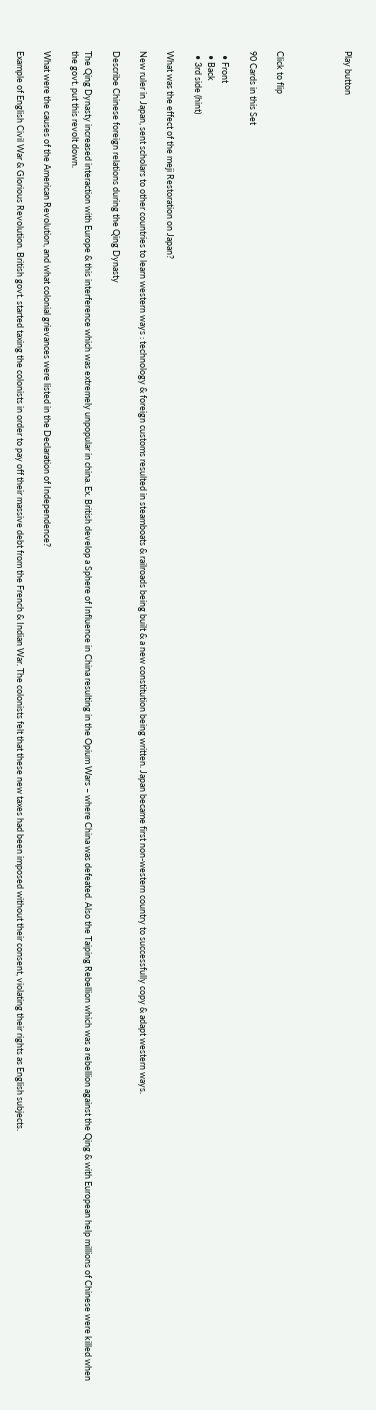Play button




Click to flip

90 Cards in this Set

  • Front
  • Back
  • 3rd side (hint)

What was the effect of the meji Restoration on Japan?

New ruler in Japan, sent scholars to other countries to learn western ways : technology & foreign customs resulted in steamboats & railroads being built & a new constitution being written. Japan became first non-western country to successfully copy & adapt western ways.

Describe Chinese foreign relations during the Qing Dynasty

The Qing Dynasty increased interaction with Europe & this interference which was extremely unpopular in china. Ex. British develop a Sphere of Influence in China resulting in the Opium Wars – where China was defeated. Also the Taiping Rebellion which was a rebellion against the Qing & with European help millions of Chinese were killed when the govt. put this revolt down.

What were the causes of the American Revolution, and what colonial grievances were listed in the Declaration of Independence?

Example of English Civil War & Glorious Revolution. British govt. started taxing the colonists in order to pay off their massive debt from the French & Indian War. The colonists felt that these new taxes had been imposed without their consent, violating their rights as English subjects.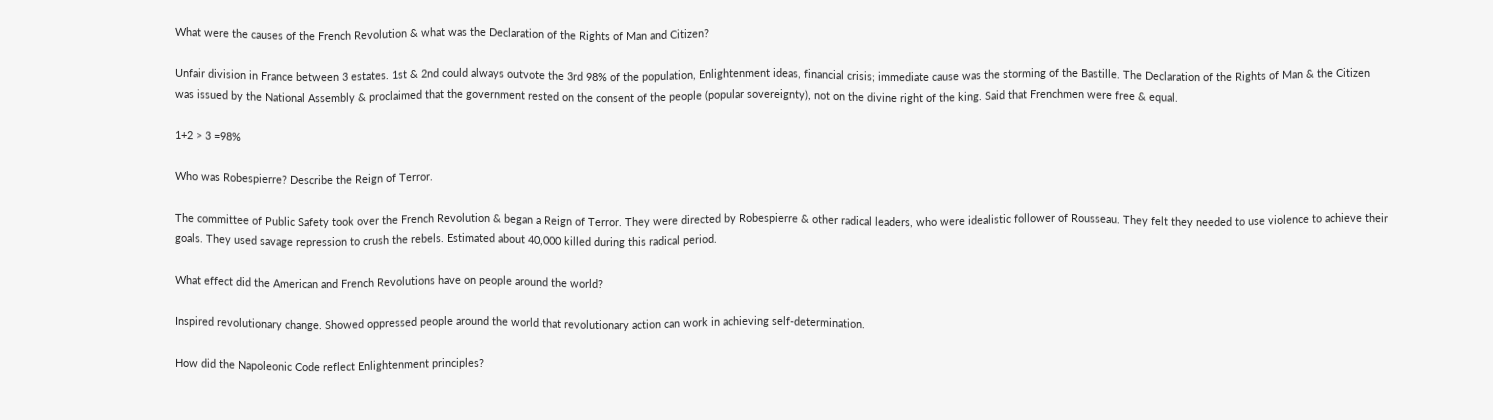What were the causes of the French Revolution & what was the Declaration of the Rights of Man and Citizen?

Unfair division in France between 3 estates. 1st & 2nd could always outvote the 3rd 98% of the population, Enlightenment ideas, financial crisis; immediate cause was the storming of the Bastille. The Declaration of the Rights of Man & the Citizen was issued by the National Assembly & proclaimed that the government rested on the consent of the people (popular sovereignty), not on the divine right of the king. Said that Frenchmen were free & equal.

1+2 > 3 =98%

Who was Robespierre? Describe the Reign of Terror.

The committee of Public Safety took over the French Revolution & began a Reign of Terror. They were directed by Robespierre & other radical leaders, who were idealistic follower of Rousseau. They felt they needed to use violence to achieve their goals. They used savage repression to crush the rebels. Estimated about 40,000 killed during this radical period.

What effect did the American and French Revolutions have on people around the world?

Inspired revolutionary change. Showed oppressed people around the world that revolutionary action can work in achieving self-determination.

How did the Napoleonic Code reflect Enlightenment principles?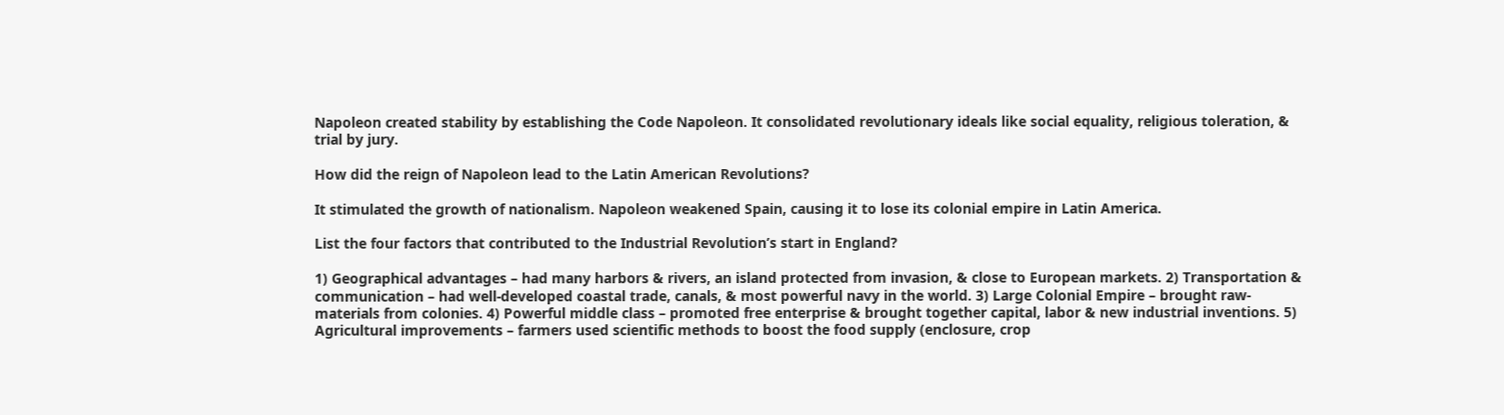Napoleon created stability by establishing the Code Napoleon. It consolidated revolutionary ideals like social equality, religious toleration, & trial by jury.

How did the reign of Napoleon lead to the Latin American Revolutions?

It stimulated the growth of nationalism. Napoleon weakened Spain, causing it to lose its colonial empire in Latin America.

List the four factors that contributed to the Industrial Revolution’s start in England?

1) Geographical advantages – had many harbors & rivers, an island protected from invasion, & close to European markets. 2) Transportation & communication – had well-developed coastal trade, canals, & most powerful navy in the world. 3) Large Colonial Empire – brought raw-materials from colonies. 4) Powerful middle class – promoted free enterprise & brought together capital, labor & new industrial inventions. 5) Agricultural improvements – farmers used scientific methods to boost the food supply (enclosure, crop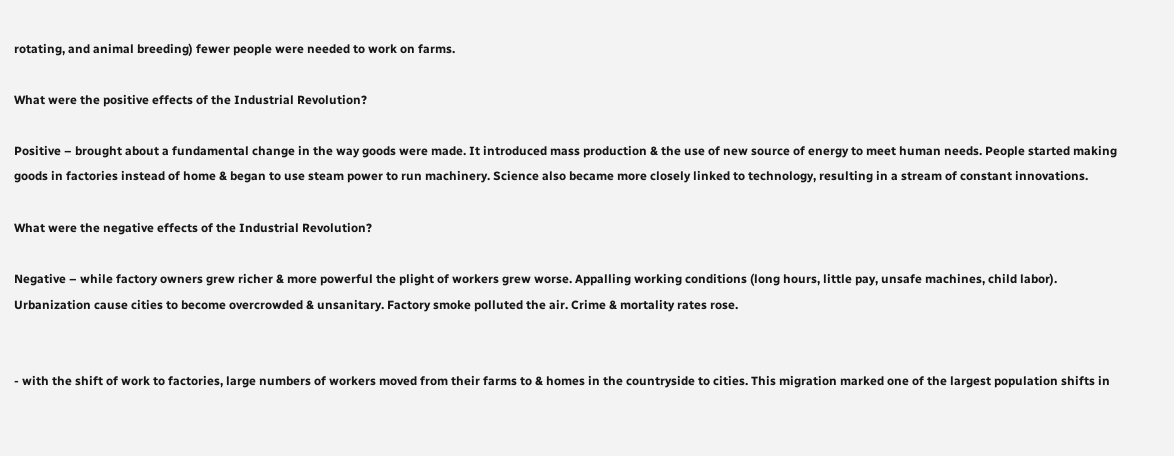rotating, and animal breeding) fewer people were needed to work on farms.

What were the positive effects of the Industrial Revolution?

Positive – brought about a fundamental change in the way goods were made. It introduced mass production & the use of new source of energy to meet human needs. People started making goods in factories instead of home & began to use steam power to run machinery. Science also became more closely linked to technology, resulting in a stream of constant innovations.

What were the negative effects of the Industrial Revolution?

Negative – while factory owners grew richer & more powerful the plight of workers grew worse. Appalling working conditions (long hours, little pay, unsafe machines, child labor). Urbanization cause cities to become overcrowded & unsanitary. Factory smoke polluted the air. Crime & mortality rates rose.


- with the shift of work to factories, large numbers of workers moved from their farms to & homes in the countryside to cities. This migration marked one of the largest population shifts in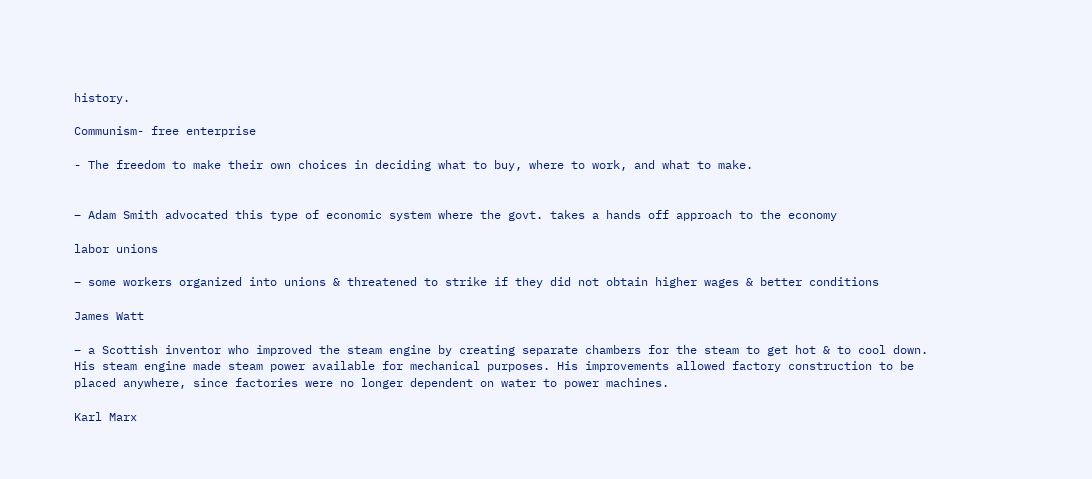history.

Communism- free enterprise

- The freedom to make their own choices in deciding what to buy, where to work, and what to make.


– Adam Smith advocated this type of economic system where the govt. takes a hands off approach to the economy

labor unions

– some workers organized into unions & threatened to strike if they did not obtain higher wages & better conditions

James Watt

– a Scottish inventor who improved the steam engine by creating separate chambers for the steam to get hot & to cool down. His steam engine made steam power available for mechanical purposes. His improvements allowed factory construction to be placed anywhere, since factories were no longer dependent on water to power machines.

Karl Marx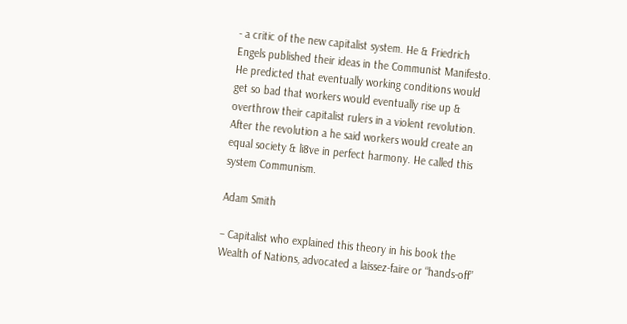- a critic of the new capitalist system. He & Friedrich Engels published their ideas in the Communist Manifesto. He predicted that eventually working conditions would get so bad that workers would eventually rise up & overthrow their capitalist rulers in a violent revolution. After the revolution a he said workers would create an equal society & li8ve in perfect harmony. He called this system Communism.

Adam Smith

– Capitalist who explained this theory in his book the Wealth of Nations, advocated a laissez-faire or “hands-off”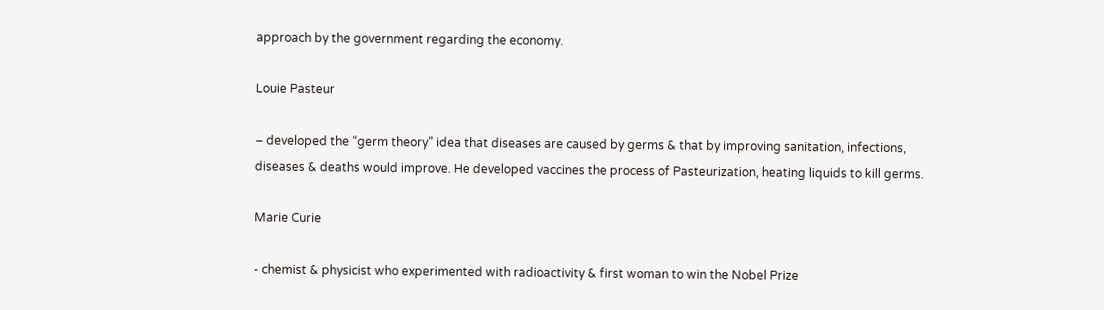approach by the government regarding the economy.

Louie Pasteur

– developed the “germ theory” idea that diseases are caused by germs & that by improving sanitation, infections, diseases & deaths would improve. He developed vaccines the process of Pasteurization, heating liquids to kill germs.

Marie Curie

- chemist & physicist who experimented with radioactivity & first woman to win the Nobel Prize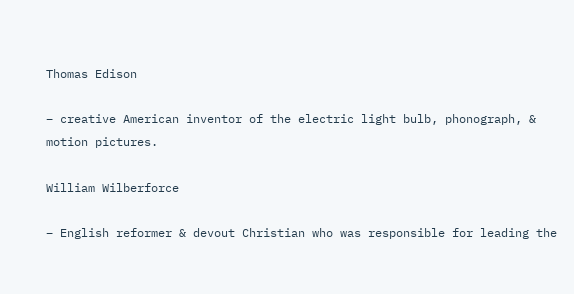Thomas Edison

– creative American inventor of the electric light bulb, phonograph, & motion pictures.

William Wilberforce

– English reformer & devout Christian who was responsible for leading the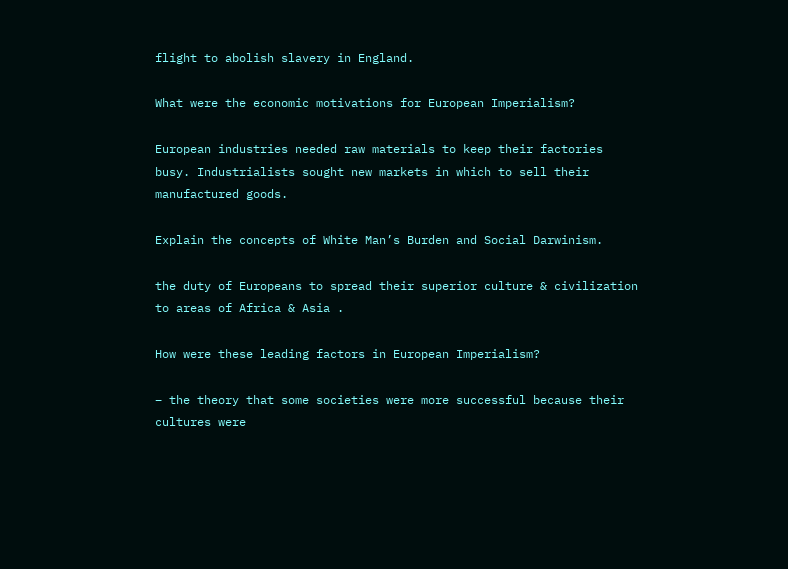flight to abolish slavery in England.

What were the economic motivations for European Imperialism?

European industries needed raw materials to keep their factories busy. Industrialists sought new markets in which to sell their manufactured goods.

Explain the concepts of White Man’s Burden and Social Darwinism.

the duty of Europeans to spread their superior culture & civilization to areas of Africa & Asia .

How were these leading factors in European Imperialism?

– the theory that some societies were more successful because their cultures were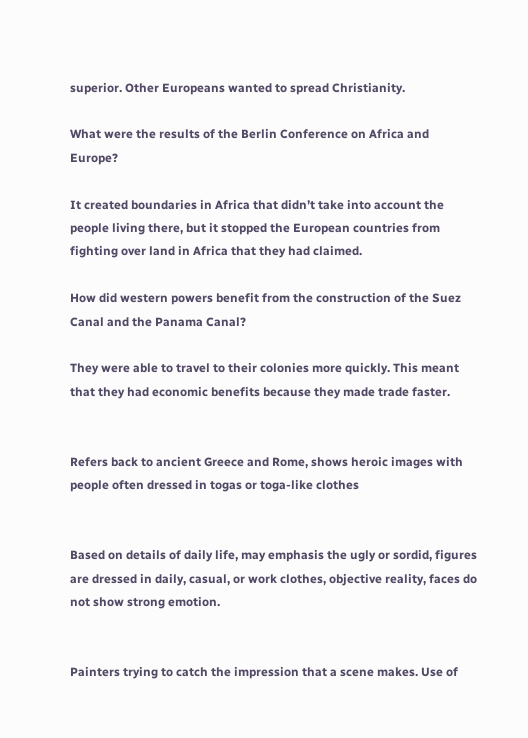superior. Other Europeans wanted to spread Christianity.

What were the results of the Berlin Conference on Africa and Europe?

It created boundaries in Africa that didn’t take into account the people living there, but it stopped the European countries from fighting over land in Africa that they had claimed.

How did western powers benefit from the construction of the Suez Canal and the Panama Canal?

They were able to travel to their colonies more quickly. This meant that they had economic benefits because they made trade faster.


Refers back to ancient Greece and Rome, shows heroic images with people often dressed in togas or toga-like clothes


Based on details of daily life, may emphasis the ugly or sordid, figures are dressed in daily, casual, or work clothes, objective reality, faces do not show strong emotion.


Painters trying to catch the impression that a scene makes. Use of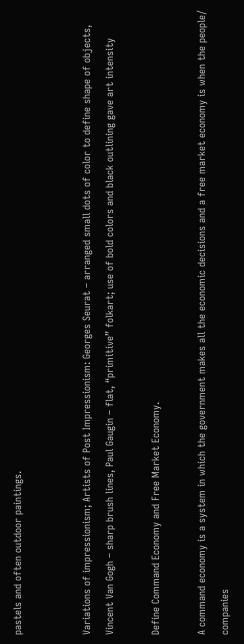pastels and often outdoor paintings.


Variations of impressionism; Artists of Post Impressionism: Georges Seurat – arranged small dots of color to define shape of objects, Vincent Van Gogh – sharp brush lines, Paul Gaugin – flat, “primitive” folkart; use of bold colors and black outlining gave art intensity

Define Command Economy and Free Market Economy.

A command economy is a system in which the government makes all the economic decisions and a free market economy is when the people/ companies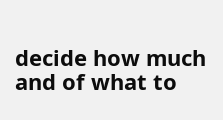decide how much and of what to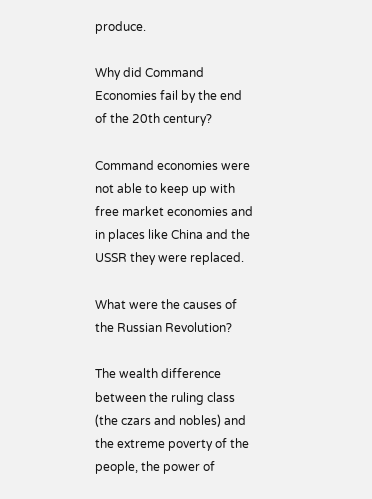produce.

Why did Command Economies fail by the end of the 20th century?

Command economies were not able to keep up with free market economies and in places like China and the USSR they were replaced.

What were the causes of the Russian Revolution?

The wealth difference between the ruling class (the czars and nobles) and the extreme poverty of the people, the power of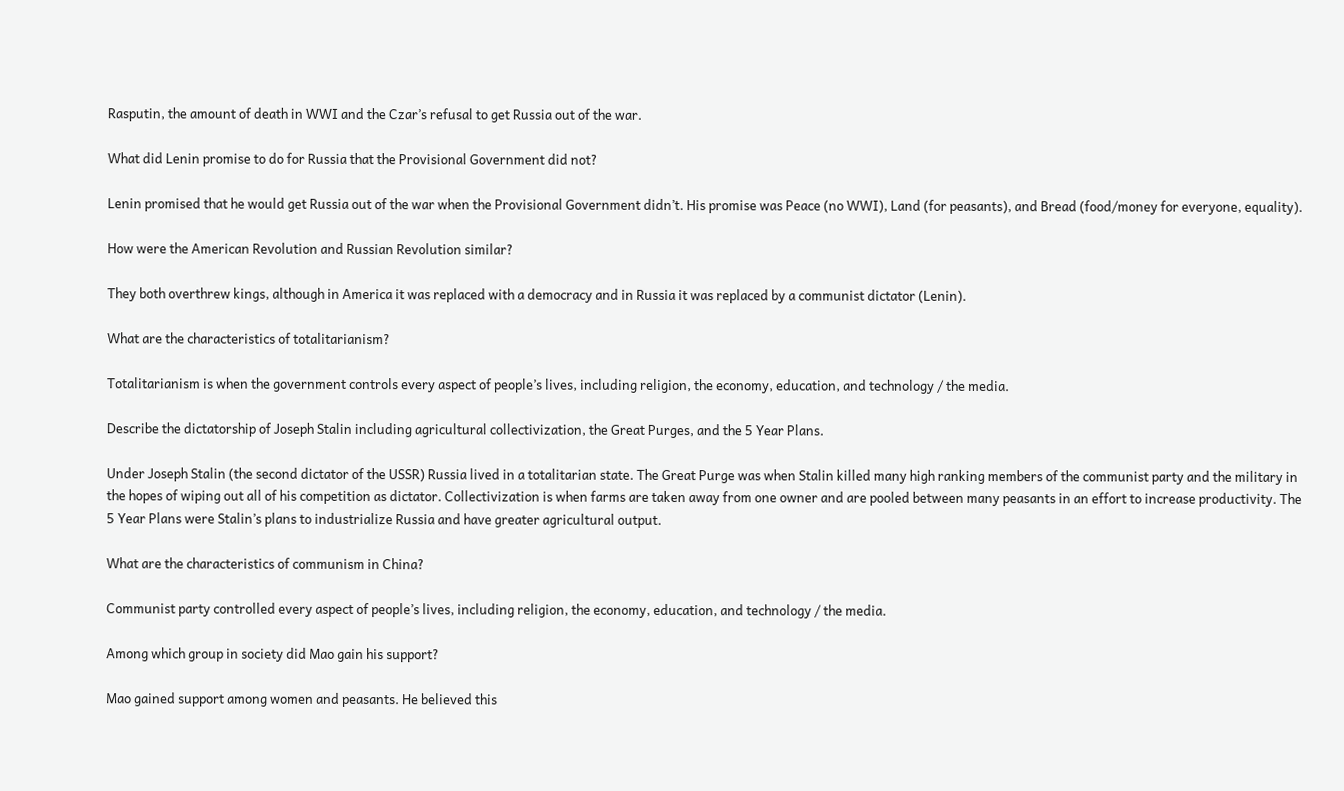Rasputin, the amount of death in WWI and the Czar’s refusal to get Russia out of the war.

What did Lenin promise to do for Russia that the Provisional Government did not?

Lenin promised that he would get Russia out of the war when the Provisional Government didn’t. His promise was Peace (no WWI), Land (for peasants), and Bread (food/money for everyone, equality).

How were the American Revolution and Russian Revolution similar?

They both overthrew kings, although in America it was replaced with a democracy and in Russia it was replaced by a communist dictator (Lenin).

What are the characteristics of totalitarianism?

Totalitarianism is when the government controls every aspect of people’s lives, including religion, the economy, education, and technology / the media.

Describe the dictatorship of Joseph Stalin including agricultural collectivization, the Great Purges, and the 5 Year Plans.

Under Joseph Stalin (the second dictator of the USSR) Russia lived in a totalitarian state. The Great Purge was when Stalin killed many high ranking members of the communist party and the military in the hopes of wiping out all of his competition as dictator. Collectivization is when farms are taken away from one owner and are pooled between many peasants in an effort to increase productivity. The 5 Year Plans were Stalin’s plans to industrialize Russia and have greater agricultural output.

What are the characteristics of communism in China?

Communist party controlled every aspect of people’s lives, including religion, the economy, education, and technology / the media.

Among which group in society did Mao gain his support?

Mao gained support among women and peasants. He believed this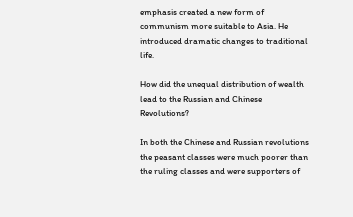emphasis created a new form of communism more suitable to Asia. He introduced dramatic changes to traditional life.

How did the unequal distribution of wealth lead to the Russian and Chinese Revolutions?

In both the Chinese and Russian revolutions the peasant classes were much poorer than the ruling classes and were supporters of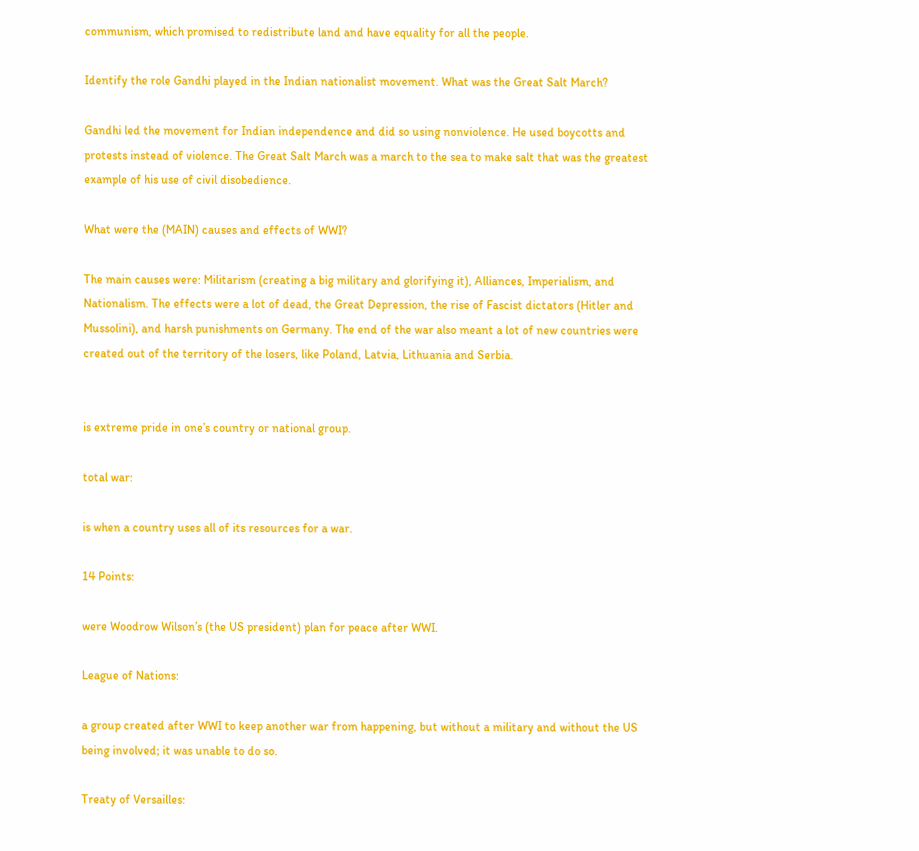communism, which promised to redistribute land and have equality for all the people.

Identify the role Gandhi played in the Indian nationalist movement. What was the Great Salt March?

Gandhi led the movement for Indian independence and did so using nonviolence. He used boycotts and protests instead of violence. The Great Salt March was a march to the sea to make salt that was the greatest example of his use of civil disobedience.

What were the (MAIN) causes and effects of WWI?

The main causes were: Militarism (creating a big military and glorifying it), Alliances, Imperialism, and Nationalism. The effects were a lot of dead, the Great Depression, the rise of Fascist dictators (Hitler and Mussolini), and harsh punishments on Germany. The end of the war also meant a lot of new countries were created out of the territory of the losers, like Poland, Latvia, Lithuania and Serbia.


is extreme pride in one’s country or national group.

total war:

is when a country uses all of its resources for a war.

14 Points:

were Woodrow Wilson’s (the US president) plan for peace after WWI.

League of Nations:

a group created after WWI to keep another war from happening, but without a military and without the US being involved; it was unable to do so.

Treaty of Versailles: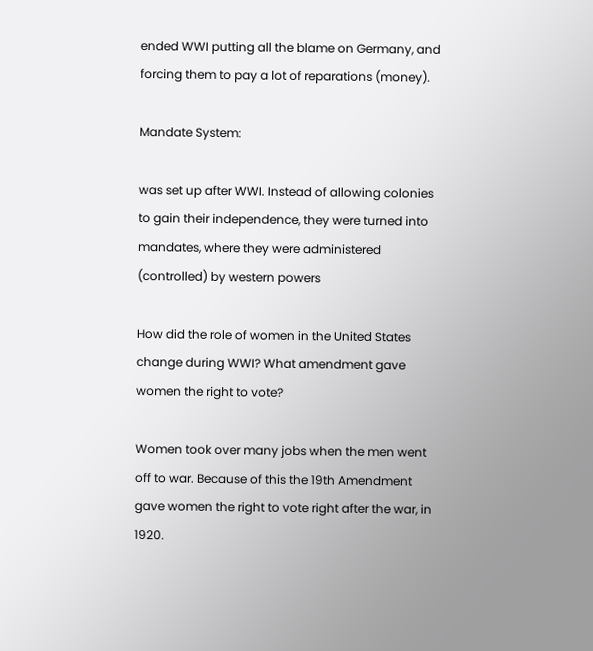ended WWI putting all the blame on Germany, and forcing them to pay a lot of reparations (money).

Mandate System:

was set up after WWI. Instead of allowing colonies to gain their independence, they were turned into mandates, where they were administered (controlled) by western powers

How did the role of women in the United States change during WWI? What amendment gave women the right to vote?

Women took over many jobs when the men went off to war. Because of this the 19th Amendment gave women the right to vote right after the war, in 1920.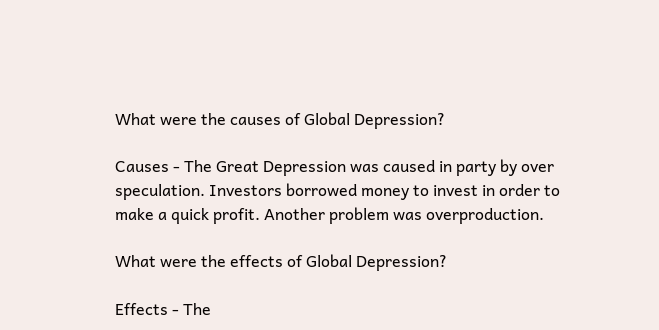What were the causes of Global Depression?

Causes - The Great Depression was caused in party by over speculation. Investors borrowed money to invest in order to make a quick profit. Another problem was overproduction.

What were the effects of Global Depression?

Effects - The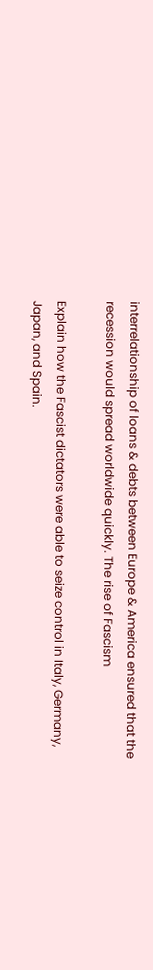interrelationship of loans & debts between Europe & America ensured that the recession would spread worldwide quickly. The rise of Fascism

Explain how the Fascist dictators were able to seize control in Italy, Germany, Japan, and Spain.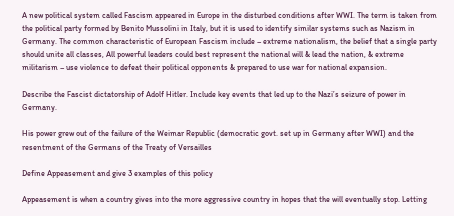A new political system called Fascism appeared in Europe in the disturbed conditions after WWI. The term is taken from the political party formed by Benito Mussolini in Italy, but it is used to identify similar systems such as Nazism in Germany. The common characteristic of European Fascism include – extreme nationalism, the belief that a single party should unite all classes, All powerful leaders could best represent the national will & lead the nation, & extreme militarism – use violence to defeat their political opponents & prepared to use war for national expansion.

Describe the Fascist dictatorship of Adolf Hitler. Include key events that led up to the Nazi’s seizure of power in Germany.

His power grew out of the failure of the Weimar Republic (democratic govt. set up in Germany after WWI) and the resentment of the Germans of the Treaty of Versailles

Define Appeasement and give 3 examples of this policy

Appeasement is when a country gives into the more aggressive country in hopes that the will eventually stop. Letting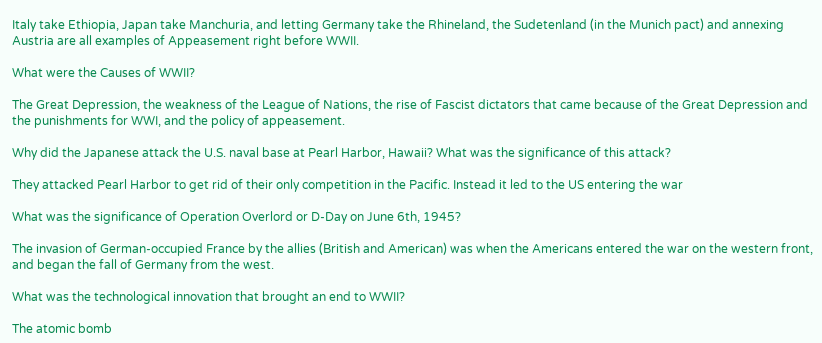Italy take Ethiopia, Japan take Manchuria, and letting Germany take the Rhineland, the Sudetenland (in the Munich pact) and annexing Austria are all examples of Appeasement right before WWII.

What were the Causes of WWII?

The Great Depression, the weakness of the League of Nations, the rise of Fascist dictators that came because of the Great Depression and the punishments for WWI, and the policy of appeasement.

Why did the Japanese attack the U.S. naval base at Pearl Harbor, Hawaii? What was the significance of this attack?

They attacked Pearl Harbor to get rid of their only competition in the Pacific. Instead it led to the US entering the war

What was the significance of Operation Overlord or D-Day on June 6th, 1945?

The invasion of German-occupied France by the allies (British and American) was when the Americans entered the war on the western front, and began the fall of Germany from the west.

What was the technological innovation that brought an end to WWII?

The atomic bomb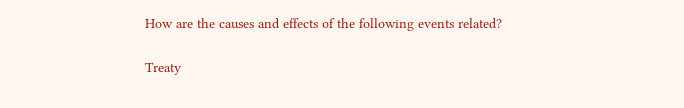How are the causes and effects of the following events related?

Treaty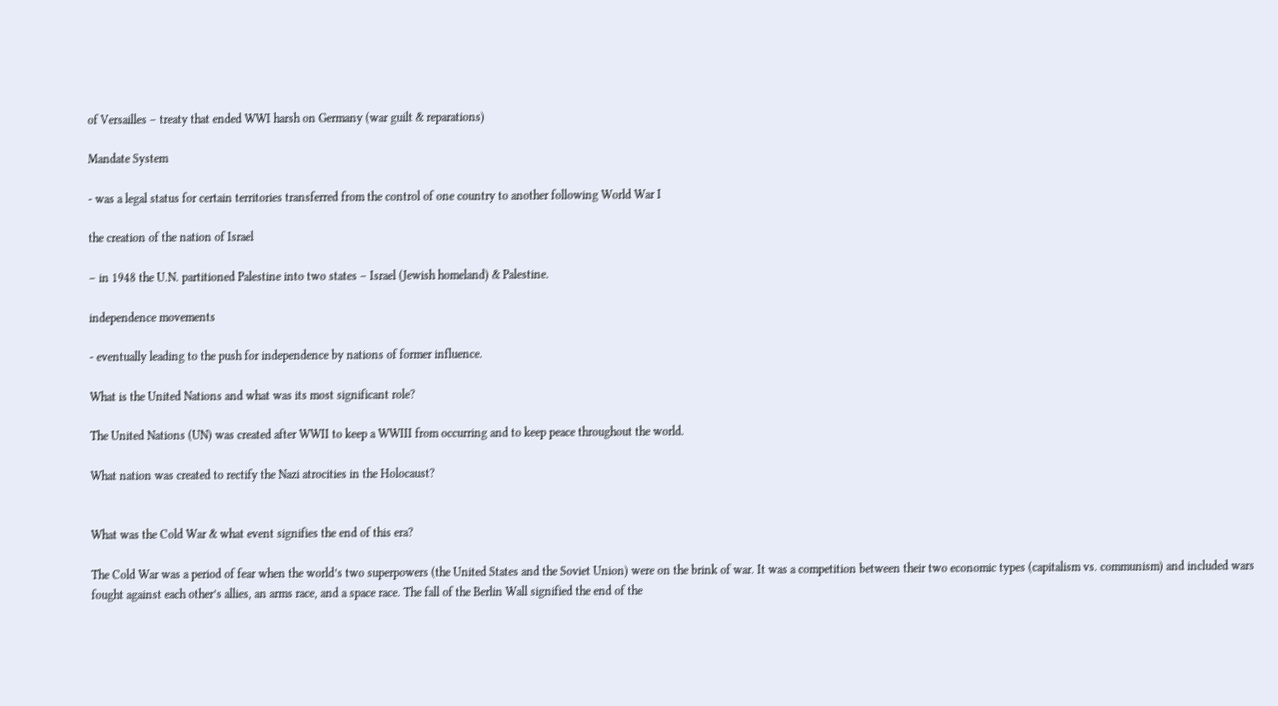of Versailles – treaty that ended WWI harsh on Germany (war guilt & reparations)

Mandate System

- was a legal status for certain territories transferred from the control of one country to another following World War I

the creation of the nation of Israel

– in 1948 the U.N. partitioned Palestine into two states – Israel (Jewish homeland) & Palestine.

independence movements

- eventually leading to the push for independence by nations of former influence.

What is the United Nations and what was its most significant role?

The United Nations (UN) was created after WWII to keep a WWIII from occurring and to keep peace throughout the world.

What nation was created to rectify the Nazi atrocities in the Holocaust?


What was the Cold War & what event signifies the end of this era?

The Cold War was a period of fear when the world’s two superpowers (the United States and the Soviet Union) were on the brink of war. It was a competition between their two economic types (capitalism vs. communism) and included wars fought against each other’s allies, an arms race, and a space race. The fall of the Berlin Wall signified the end of the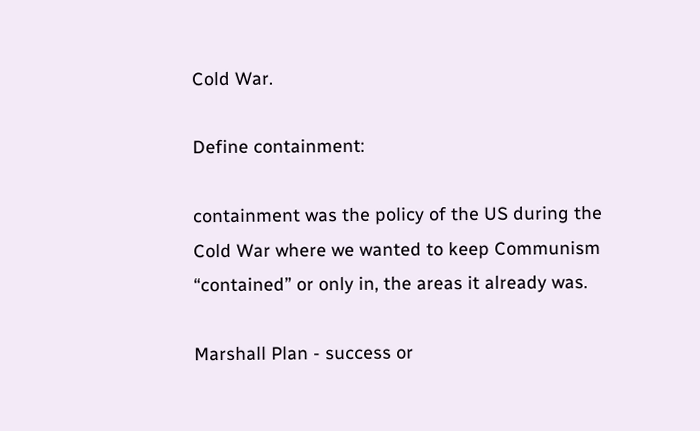Cold War.

Define containment:

containment was the policy of the US during the Cold War where we wanted to keep Communism “contained” or only in, the areas it already was.

Marshall Plan - success or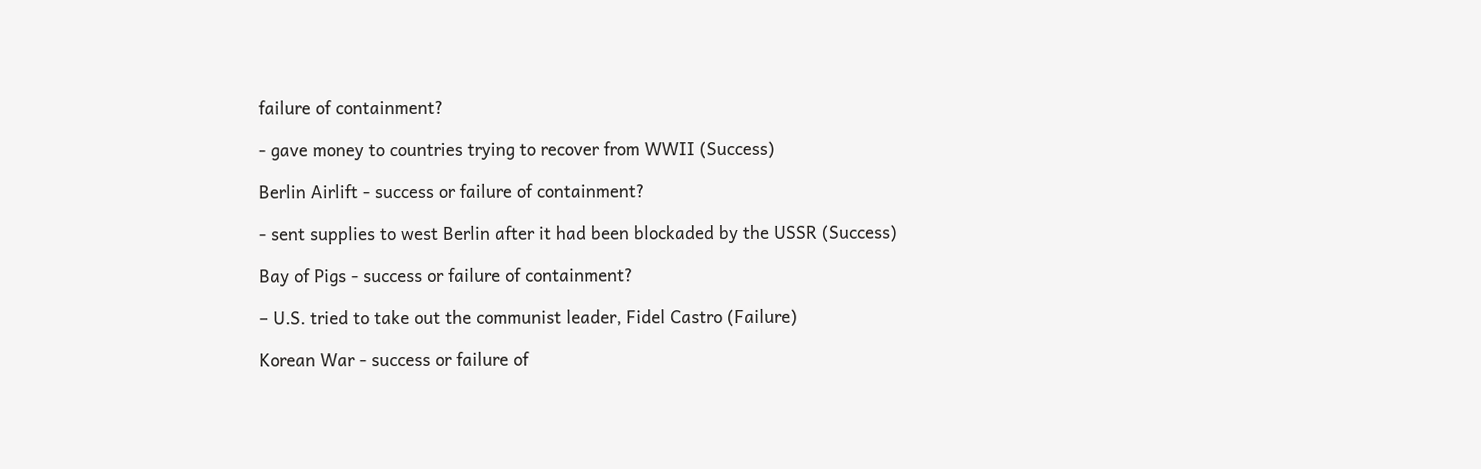failure of containment?

- gave money to countries trying to recover from WWII (Success)

Berlin Airlift - success or failure of containment?

- sent supplies to west Berlin after it had been blockaded by the USSR (Success)

Bay of Pigs - success or failure of containment?

– U.S. tried to take out the communist leader, Fidel Castro (Failure)

Korean War - success or failure of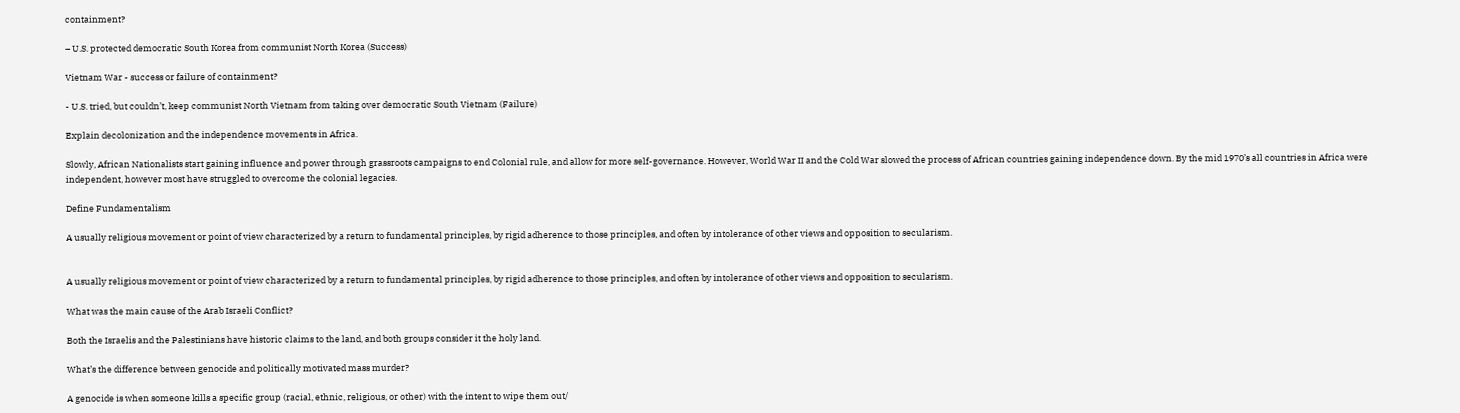containment?

– U.S. protected democratic South Korea from communist North Korea (Success)

Vietnam War - success or failure of containment?

- U.S. tried, but couldn’t, keep communist North Vietnam from taking over democratic South Vietnam (Failure)

Explain decolonization and the independence movements in Africa.

Slowly, African Nationalists start gaining influence and power through grassroots campaigns to end Colonial rule, and allow for more self-governance. However, World War II and the Cold War slowed the process of African countries gaining independence down. By the mid 1970’s all countries in Africa were independent, however most have struggled to overcome the colonial legacies.

Define Fundamentalism

A usually religious movement or point of view characterized by a return to fundamental principles, by rigid adherence to those principles, and often by intolerance of other views and opposition to secularism.


A usually religious movement or point of view characterized by a return to fundamental principles, by rigid adherence to those principles, and often by intolerance of other views and opposition to secularism.

What was the main cause of the Arab Israeli Conflict?

Both the Israelis and the Palestinians have historic claims to the land, and both groups consider it the holy land.

What’s the difference between genocide and politically motivated mass murder?

A genocide is when someone kills a specific group (racial, ethnic, religious, or other) with the intent to wipe them out/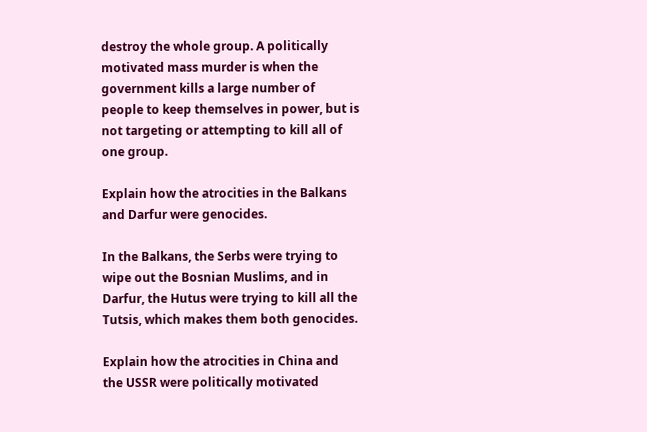destroy the whole group. A politically motivated mass murder is when the government kills a large number of people to keep themselves in power, but is not targeting or attempting to kill all of one group.

Explain how the atrocities in the Balkans and Darfur were genocides.

In the Balkans, the Serbs were trying to wipe out the Bosnian Muslims, and in Darfur, the Hutus were trying to kill all the Tutsis, which makes them both genocides.

Explain how the atrocities in China and the USSR were politically motivated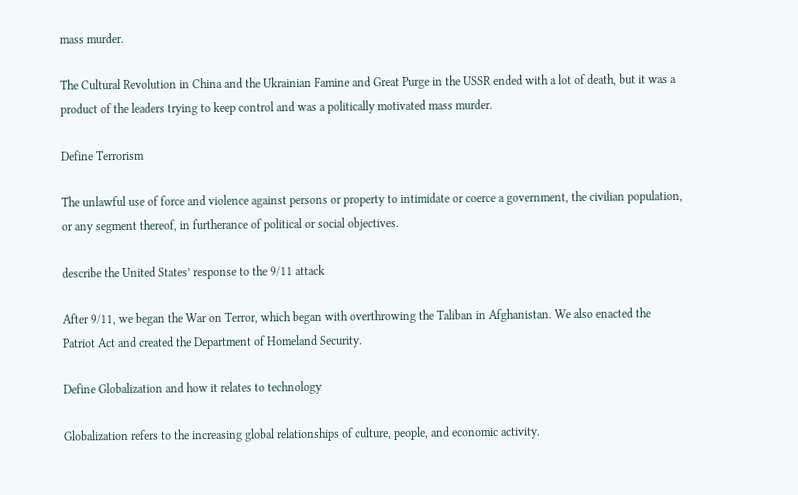mass murder.

The Cultural Revolution in China and the Ukrainian Famine and Great Purge in the USSR ended with a lot of death, but it was a product of the leaders trying to keep control and was a politically motivated mass murder.

Define Terrorism

The unlawful use of force and violence against persons or property to intimidate or coerce a government, the civilian population, or any segment thereof, in furtherance of political or social objectives.

describe the United States’ response to the 9/11 attack

After 9/11, we began the War on Terror, which began with overthrowing the Taliban in Afghanistan. We also enacted the Patriot Act and created the Department of Homeland Security.

Define Globalization and how it relates to technology

Globalization refers to the increasing global relationships of culture, people, and economic activity.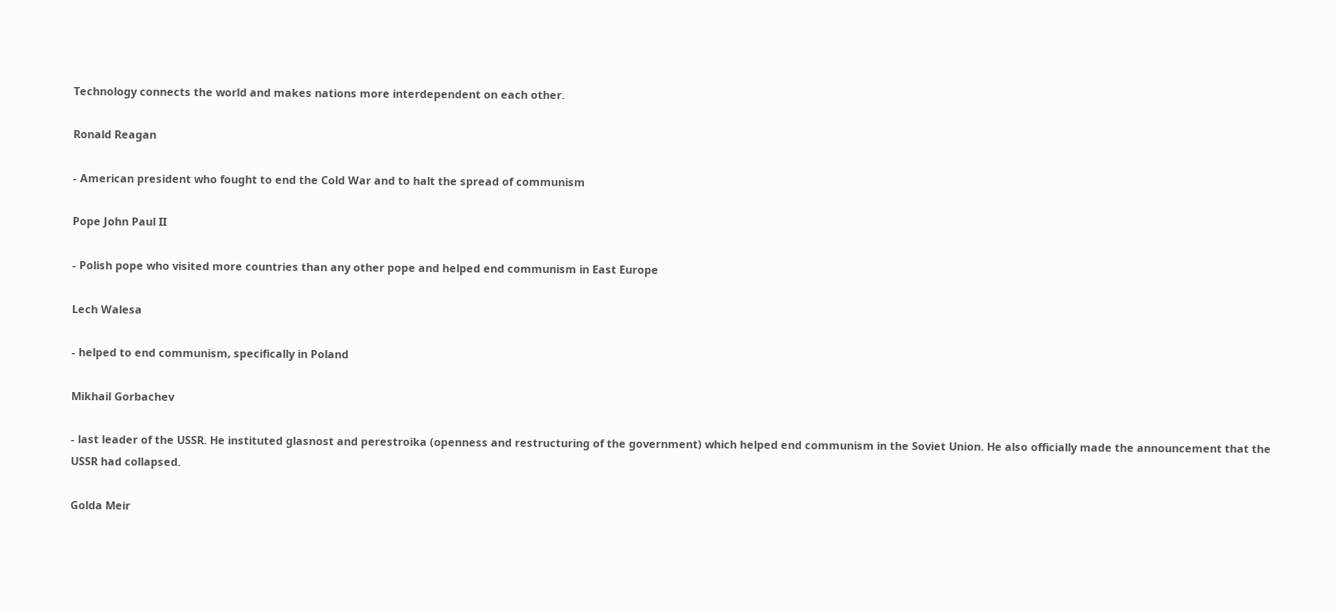Technology connects the world and makes nations more interdependent on each other.

Ronald Reagan

- American president who fought to end the Cold War and to halt the spread of communism

Pope John Paul II

- Polish pope who visited more countries than any other pope and helped end communism in East Europe

Lech Walesa

- helped to end communism, specifically in Poland

Mikhail Gorbachev

- last leader of the USSR. He instituted glasnost and perestroika (openness and restructuring of the government) which helped end communism in the Soviet Union. He also officially made the announcement that the USSR had collapsed.

Golda Meir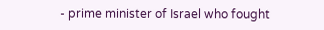- prime minister of Israel who fought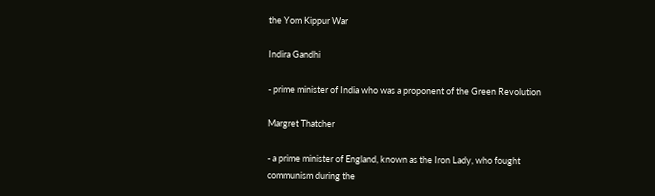the Yom Kippur War

Indira Gandhi

- prime minister of India who was a proponent of the Green Revolution

Margret Thatcher

- a prime minister of England, known as the Iron Lady, who fought communism during the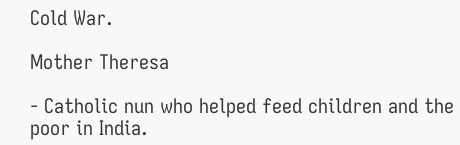Cold War.

Mother Theresa

- Catholic nun who helped feed children and the poor in India.